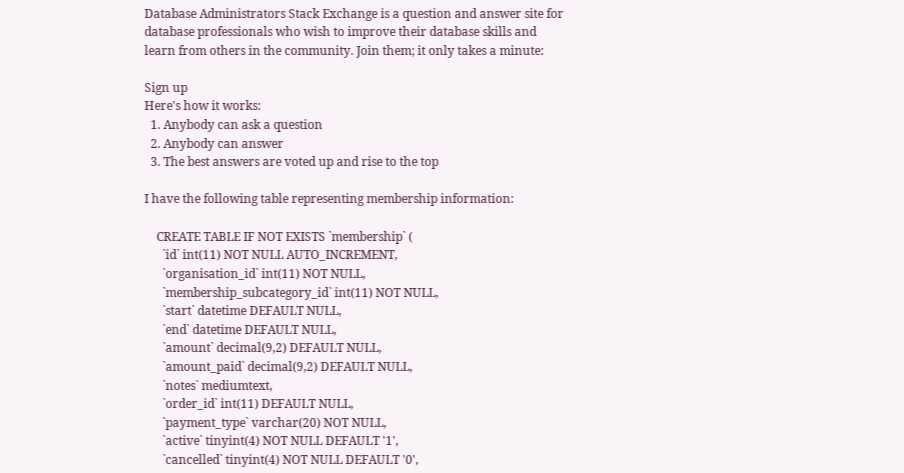Database Administrators Stack Exchange is a question and answer site for database professionals who wish to improve their database skills and learn from others in the community. Join them; it only takes a minute:

Sign up
Here's how it works:
  1. Anybody can ask a question
  2. Anybody can answer
  3. The best answers are voted up and rise to the top

I have the following table representing membership information:

    CREATE TABLE IF NOT EXISTS `membership` (
      `id` int(11) NOT NULL AUTO_INCREMENT,
      `organisation_id` int(11) NOT NULL,
      `membership_subcategory_id` int(11) NOT NULL,
      `start` datetime DEFAULT NULL,
      `end` datetime DEFAULT NULL,
      `amount` decimal(9,2) DEFAULT NULL,
      `amount_paid` decimal(9,2) DEFAULT NULL,
      `notes` mediumtext,
      `order_id` int(11) DEFAULT NULL,
      `payment_type` varchar(20) NOT NULL,
      `active` tinyint(4) NOT NULL DEFAULT '1',
      `cancelled` tinyint(4) NOT NULL DEFAULT '0',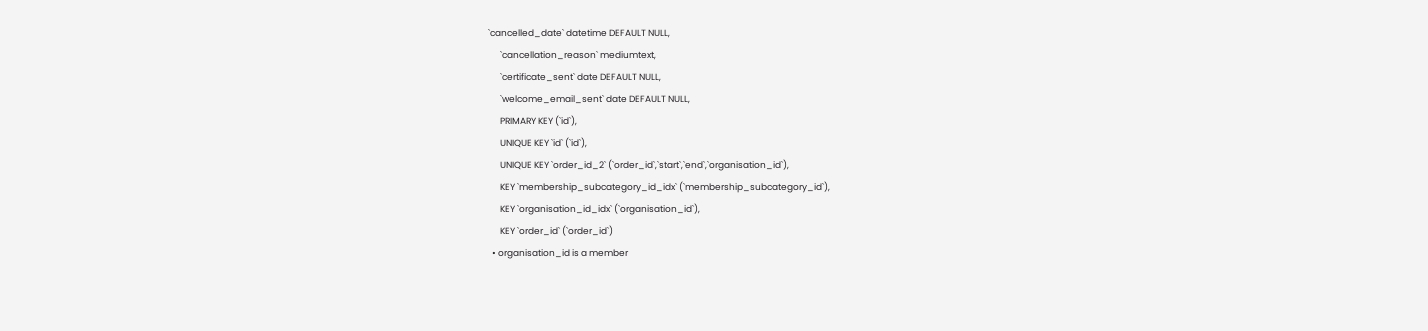`cancelled_date` datetime DEFAULT NULL,
      `cancellation_reason` mediumtext,
      `certificate_sent` date DEFAULT NULL,
      `welcome_email_sent` date DEFAULT NULL,
      PRIMARY KEY (`id`),
      UNIQUE KEY `id` (`id`),
      UNIQUE KEY `order_id_2` (`order_id`,`start`,`end`,`organisation_id`),
      KEY `membership_subcategory_id_idx` (`membership_subcategory_id`),
      KEY `organisation_id_idx` (`organisation_id`),
      KEY `order_id` (`order_id`)
  • organisation_id is a member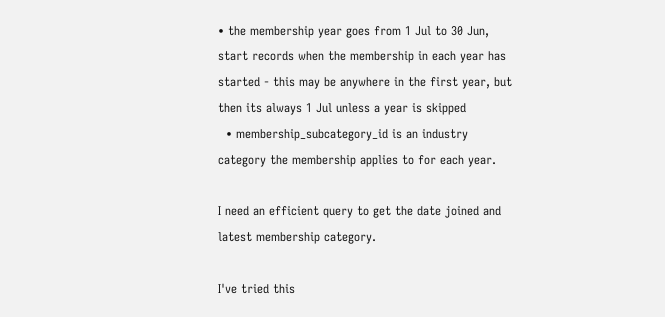• the membership year goes from 1 Jul to 30 Jun, start records when the membership in each year has started - this may be anywhere in the first year, but then its always 1 Jul unless a year is skipped
  • membership_subcategory_id is an industry category the membership applies to for each year.

I need an efficient query to get the date joined and latest membership category.

I've tried this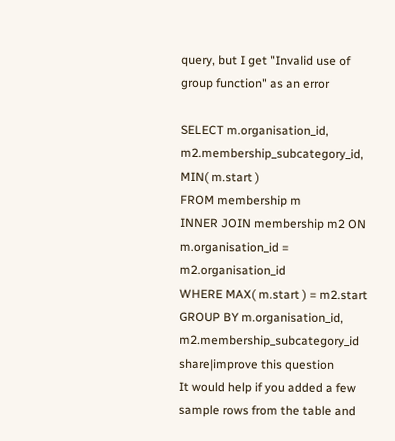query, but I get "Invalid use of group function" as an error

SELECT m.organisation_id, m2.membership_subcategory_id, MIN( m.start )
FROM membership m
INNER JOIN membership m2 ON m.organisation_id = m2.organisation_id
WHERE MAX( m.start ) = m2.start
GROUP BY m.organisation_id, m2.membership_subcategory_id
share|improve this question
It would help if you added a few sample rows from the table and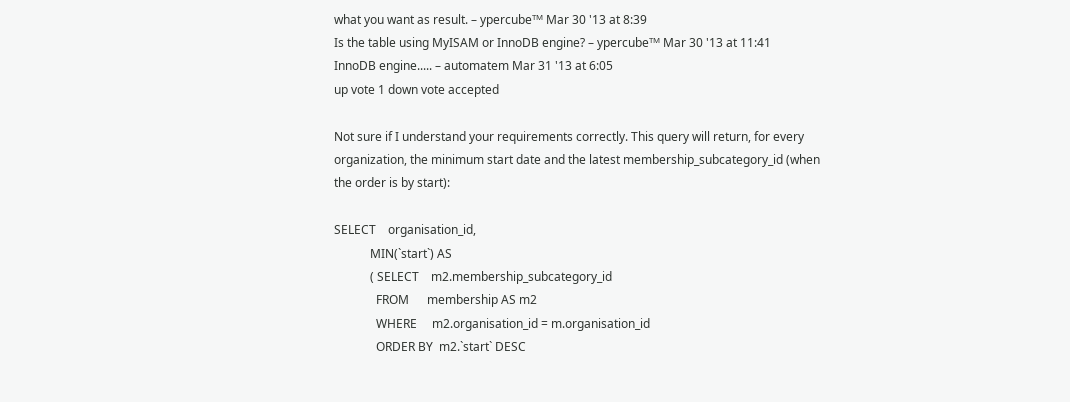what you want as result. – ypercubeᵀᴹ Mar 30 '13 at 8:39
Is the table using MyISAM or InnoDB engine? – ypercubeᵀᴹ Mar 30 '13 at 11:41
InnoDB engine..... – automatem Mar 31 '13 at 6:05
up vote 1 down vote accepted

Not sure if I understand your requirements correctly. This query will return, for every organization, the minimum start date and the latest membership_subcategory_id (when the order is by start):

SELECT    organisation_id,
            MIN(`start`) AS
            ( SELECT    m2.membership_subcategory_id
              FROM      membership AS m2
              WHERE     m2.organisation_id = m.organisation_id
              ORDER BY  m2.`start` DESC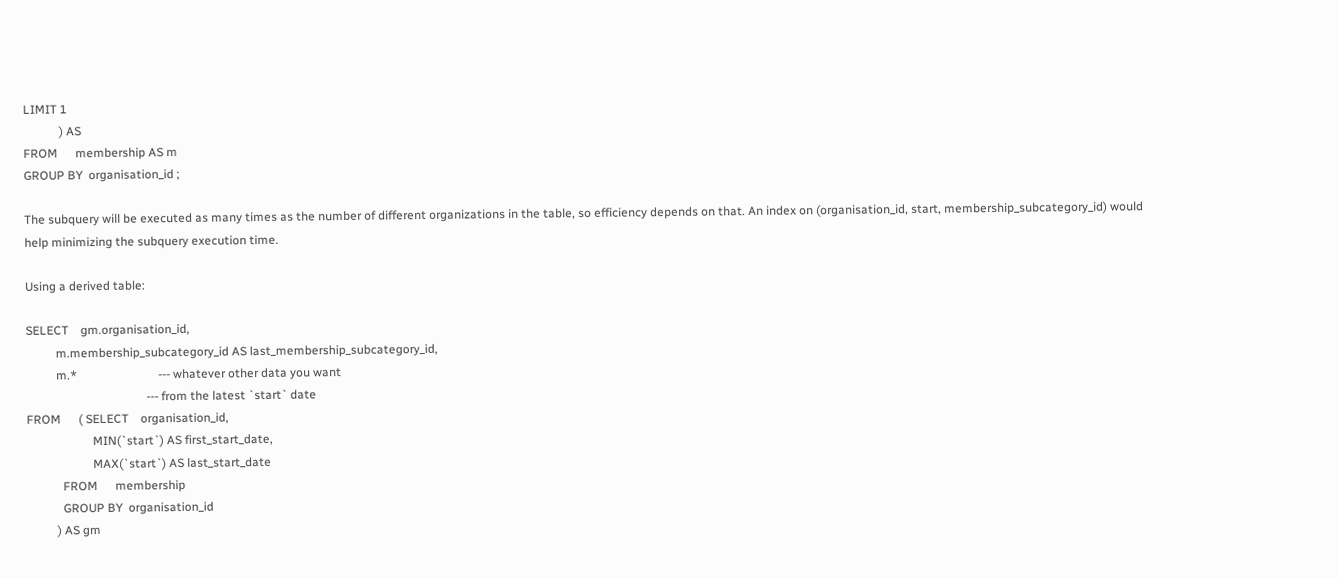LIMIT 1
            ) AS
FROM      membership AS m
GROUP BY  organisation_id ;

The subquery will be executed as many times as the number of different organizations in the table, so efficiency depends on that. An index on (organisation_id, start, membership_subcategory_id) would help minimizing the subquery execution time.

Using a derived table:

SELECT    gm.organisation_id,
          m.membership_subcategory_id AS last_membership_subcategory_id,
          m.*                           --- whatever other data you want
                                        --- from the latest `start` date
FROM      ( SELECT    organisation_id,
                      MIN(`start`) AS first_start_date,
                      MAX(`start`) AS last_start_date
            FROM      membership
            GROUP BY  organisation_id
          ) AS gm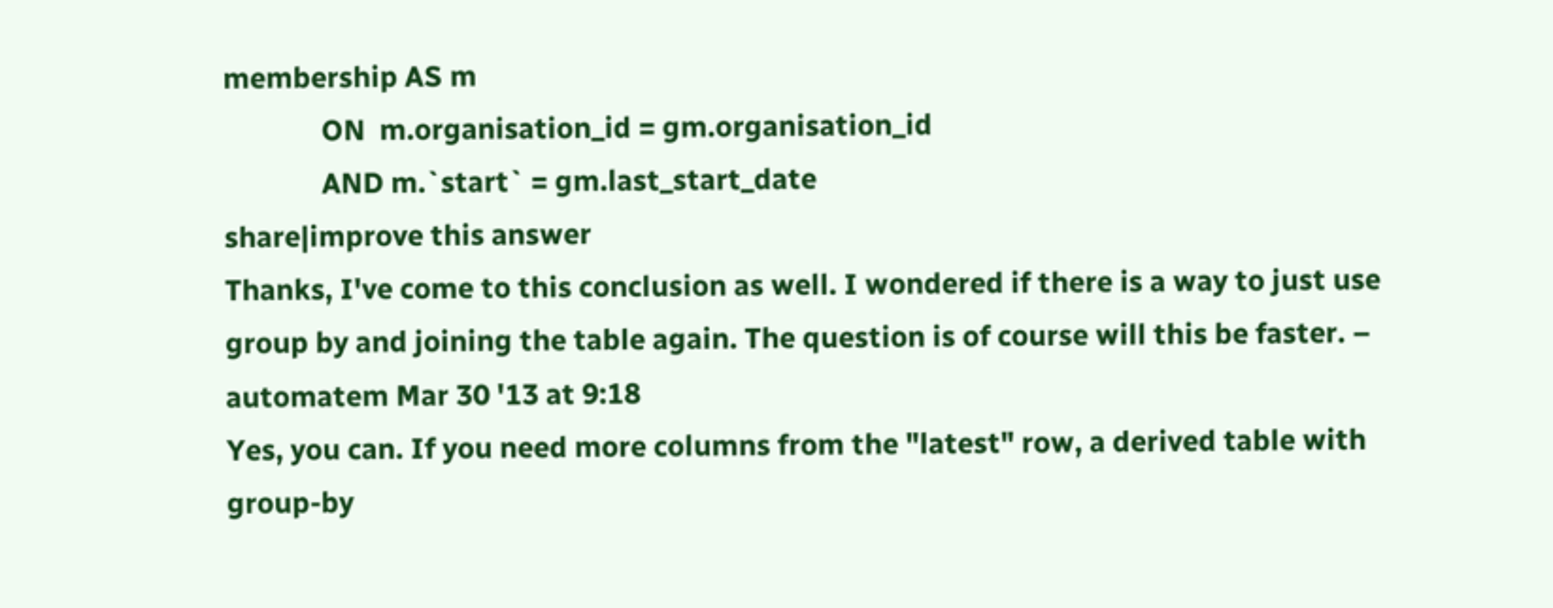membership AS m
              ON  m.organisation_id = gm.organisation_id
              AND m.`start` = gm.last_start_date
share|improve this answer
Thanks, I've come to this conclusion as well. I wondered if there is a way to just use group by and joining the table again. The question is of course will this be faster. – automatem Mar 30 '13 at 9:18
Yes, you can. If you need more columns from the "latest" row, a derived table with group-by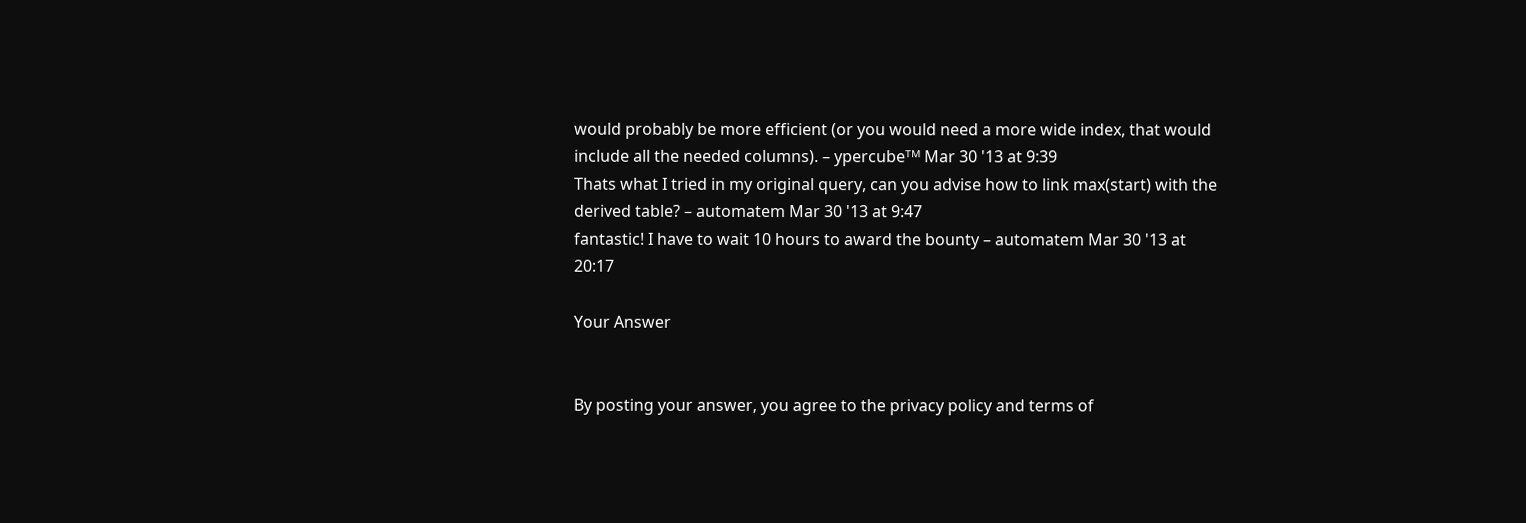would probably be more efficient (or you would need a more wide index, that would include all the needed columns). – ypercubeᵀᴹ Mar 30 '13 at 9:39
Thats what I tried in my original query, can you advise how to link max(start) with the derived table? – automatem Mar 30 '13 at 9:47
fantastic! I have to wait 10 hours to award the bounty – automatem Mar 30 '13 at 20:17

Your Answer


By posting your answer, you agree to the privacy policy and terms of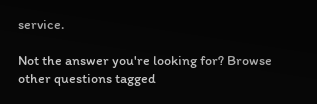service.

Not the answer you're looking for? Browse other questions tagged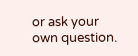or ask your own question.